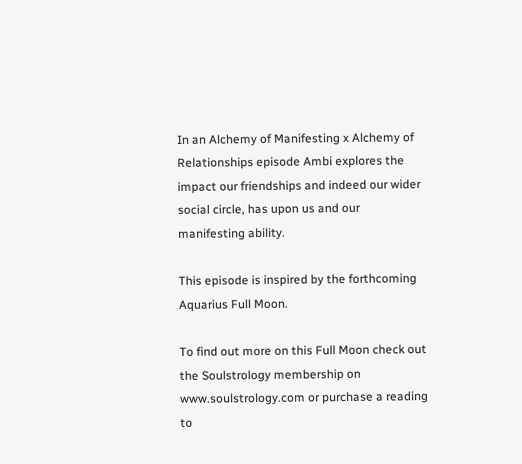In an Alchemy of Manifesting x Alchemy of Relationships episode Ambi explores the impact our friendships and indeed our wider social circle, has upon us and our manifesting ability.

This episode is inspired by the forthcoming Aquarius Full Moon.

To find out more on this Full Moon check out the Soulstrology membership on www.soulstrology.com or purchase a reading to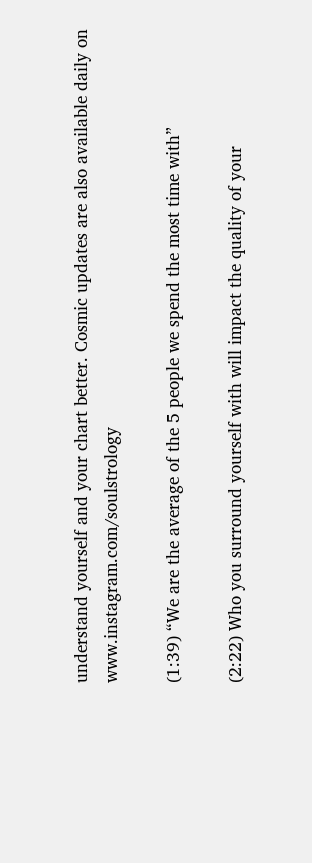understand yourself and your chart better. Cosmic updates are also available daily on www.instagram.com/soulstrology

(1:39) “We are the average of the 5 people we spend the most time with”

(2:22) Who you surround yourself with will impact the quality of your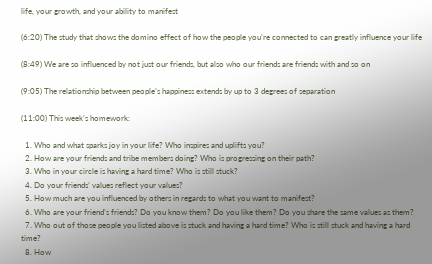life, your growth, and your ability to manifest

(6:20) The study that shows the domino effect of how the people you’re connected to can greatly influence your life

(8:49) We are so influenced by not just our friends, but also who our friends are friends with and so on

(9:05) The relationship between people’s happiness extends by up to 3 degrees of separation

(11:00) This week’s homework:

  1. Who and what sparks joy in your life? Who inspires and uplifts you?
  2. How are your friends and tribe members doing? Who is progressing on their path?
  3. Who in your circle is having a hard time? Who is still stuck?
  4. Do your friends’ values reflect your values?
  5. How much are you influenced by others in regards to what you want to manifest?
  6. Who are your friend’s friends? Do you know them? Do you like them? Do you share the same values as them?
  7. Who out of those people you listed above is stuck and having a hard time? Who is still stuck and having a hard time?
  8. How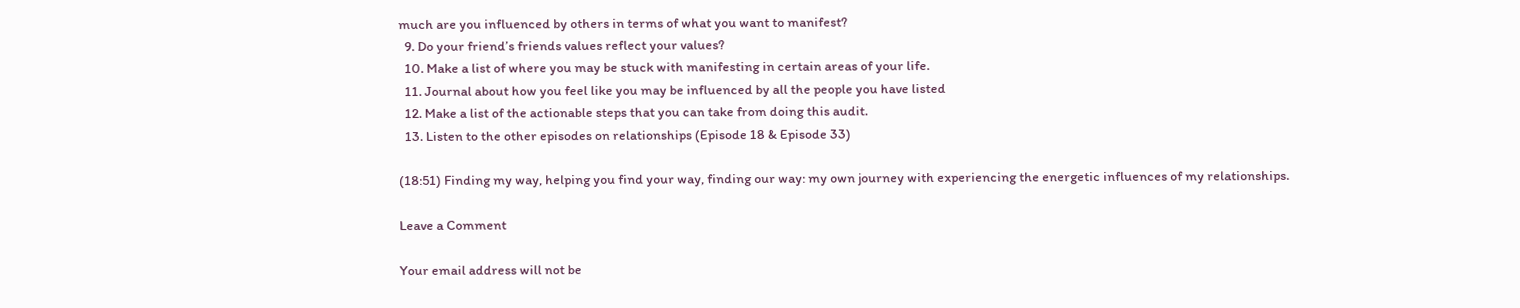much are you influenced by others in terms of what you want to manifest?
  9. Do your friend’s friends values reflect your values?
  10. Make a list of where you may be stuck with manifesting in certain areas of your life.
  11. Journal about how you feel like you may be influenced by all the people you have listed
  12. Make a list of the actionable steps that you can take from doing this audit.
  13. Listen to the other episodes on relationships (Episode 18 & Episode 33)

(18:51) Finding my way, helping you find your way, finding our way: my own journey with experiencing the energetic influences of my relationships.

Leave a Comment

Your email address will not be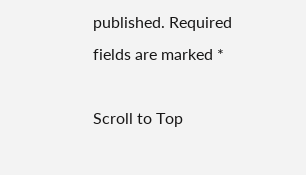published. Required fields are marked *

Scroll to Top